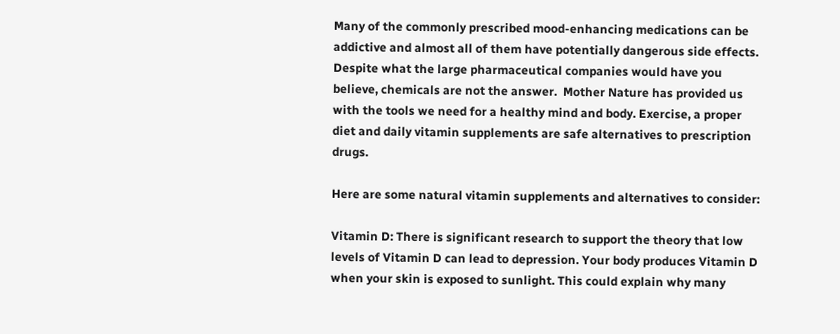Many of the commonly prescribed mood-enhancing medications can be addictive and almost all of them have potentially dangerous side effects.  Despite what the large pharmaceutical companies would have you believe, chemicals are not the answer.  Mother Nature has provided us with the tools we need for a healthy mind and body. Exercise, a proper diet and daily vitamin supplements are safe alternatives to prescription drugs.

Here are some natural vitamin supplements and alternatives to consider:

Vitamin D: There is significant research to support the theory that low levels of Vitamin D can lead to depression. Your body produces Vitamin D when your skin is exposed to sunlight. This could explain why many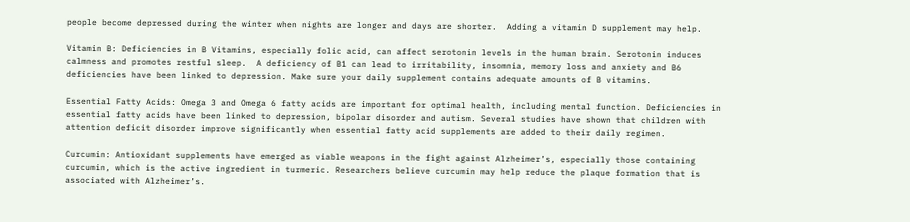people become depressed during the winter when nights are longer and days are shorter.  Adding a vitamin D supplement may help.

Vitamin B: Deficiencies in B Vitamins, especially folic acid, can affect serotonin levels in the human brain. Serotonin induces calmness and promotes restful sleep.  A deficiency of B1 can lead to irritability, insomnia, memory loss and anxiety and B6 deficiencies have been linked to depression. Make sure your daily supplement contains adequate amounts of B vitamins.

Essential Fatty Acids: Omega 3 and Omega 6 fatty acids are important for optimal health, including mental function. Deficiencies in essential fatty acids have been linked to depression, bipolar disorder and autism. Several studies have shown that children with attention deficit disorder improve significantly when essential fatty acid supplements are added to their daily regimen.

Curcumin: Antioxidant supplements have emerged as viable weapons in the fight against Alzheimer’s, especially those containing curcumin, which is the active ingredient in turmeric. Researchers believe curcumin may help reduce the plaque formation that is associated with Alzheimer’s.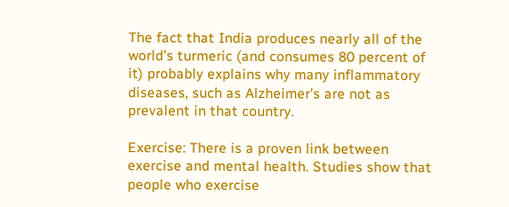The fact that India produces nearly all of the world’s turmeric (and consumes 80 percent of it) probably explains why many inflammatory diseases, such as Alzheimer’s are not as prevalent in that country.

Exercise: There is a proven link between exercise and mental health. Studies show that people who exercise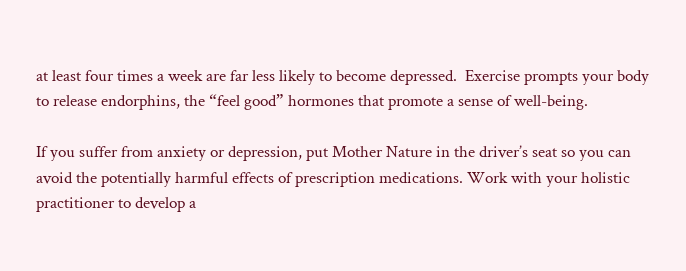at least four times a week are far less likely to become depressed.  Exercise prompts your body to release endorphins, the “feel good” hormones that promote a sense of well-being.

If you suffer from anxiety or depression, put Mother Nature in the driver’s seat so you can avoid the potentially harmful effects of prescription medications. Work with your holistic practitioner to develop a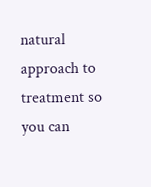natural approach to treatment so you can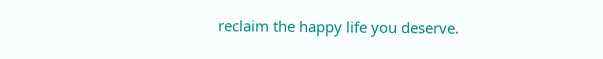reclaim the happy life you deserve.